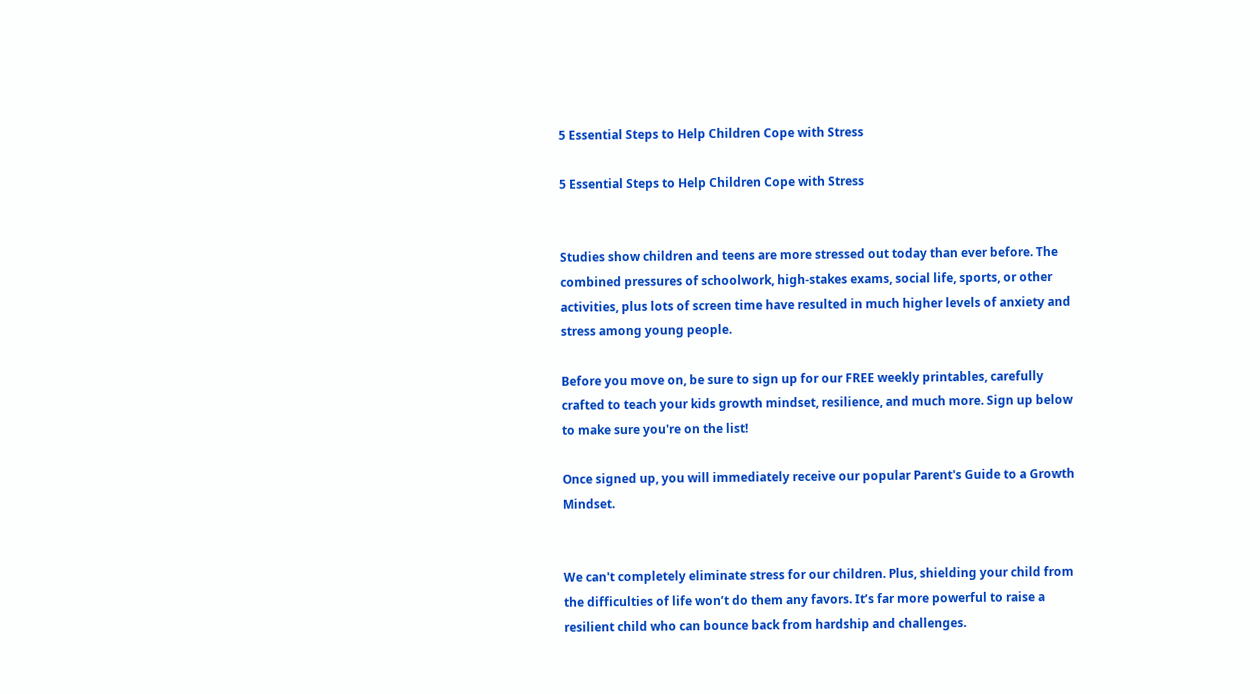5 Essential Steps to Help Children Cope with Stress

5 Essential Steps to Help Children Cope with Stress


Studies show children and teens are more stressed out today than ever before. The combined pressures of schoolwork, high-stakes exams, social life, sports, or other activities, plus lots of screen time have resulted in much higher levels of anxiety and stress among young people.

Before you move on, be sure to sign up for our FREE weekly printables, carefully crafted to teach your kids growth mindset, resilience, and much more. Sign up below to make sure you're on the list!

Once signed up, you will immediately receive our popular Parent's Guide to a Growth Mindset.


We can't completely eliminate stress for our children. Plus, shielding your child from the difficulties of life won’t do them any favors. It’s far more powerful to raise a resilient child who can bounce back from hardship and challenges.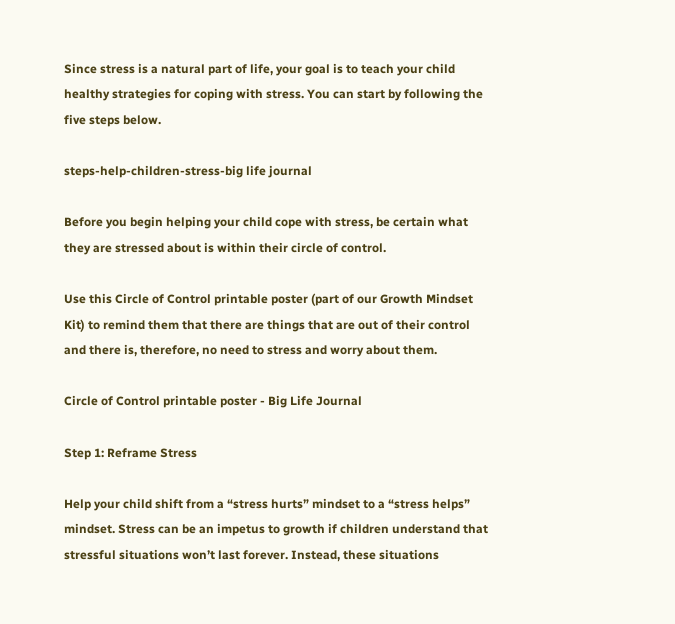Since stress is a natural part of life, your goal is to teach your child healthy strategies for coping with stress. You can start by following the five steps below.

steps-help-children-stress-big life journal

Before you begin helping your child cope with stress, be certain what they are stressed about is within their circle of control.

Use this Circle of Control printable poster (part of our Growth Mindset Kit) to remind them that there are things that are out of their control and there is, therefore, no need to stress and worry about them.

Circle of Control printable poster - Big Life Journal

Step 1: Reframe Stress

Help your child shift from a “stress hurts” mindset to a “stress helps” mindset. Stress can be an impetus to growth if children understand that stressful situations won’t last forever. Instead, these situations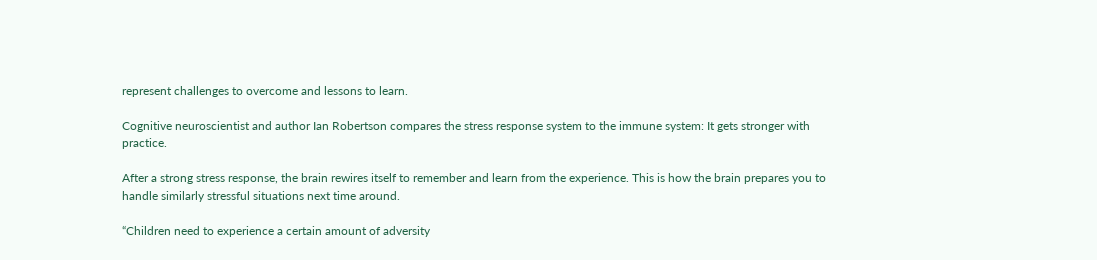represent challenges to overcome and lessons to learn.

Cognitive neuroscientist and author Ian Robertson compares the stress response system to the immune system: It gets stronger with practice.

After a strong stress response, the brain rewires itself to remember and learn from the experience. This is how the brain prepares you to handle similarly stressful situations next time around.

“Children need to experience a certain amount of adversity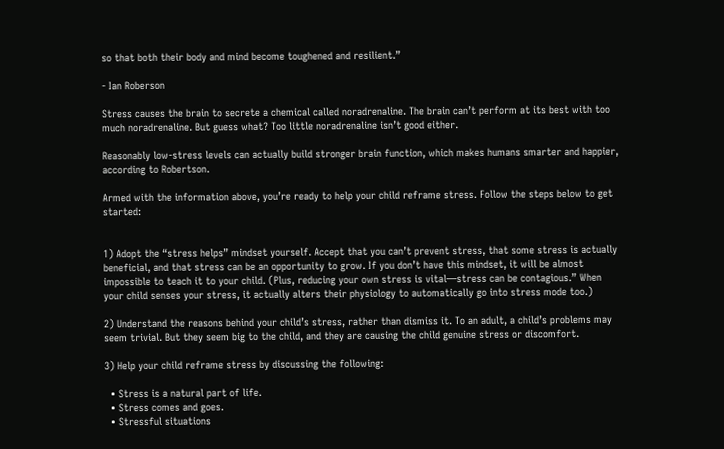so that both their body and mind become toughened and resilient.”

- Ian Roberson

Stress causes the brain to secrete a chemical called noradrenaline. The brain can’t perform at its best with too much noradrenaline. But guess what? Too little noradrenaline isn’t good either.

Reasonably low-stress levels can actually build stronger brain function, which makes humans smarter and happier, according to Robertson.

Armed with the information above, you’re ready to help your child reframe stress. Follow the steps below to get started:


1) Adopt the “stress helps” mindset yourself. Accept that you can’t prevent stress, that some stress is actually beneficial, and that stress can be an opportunity to grow. If you don’t have this mindset, it will be almost impossible to teach it to your child. (Plus, reducing your own stress is vital—stress can be contagious.” When your child senses your stress, it actually alters their physiology to automatically go into stress mode too.)

2) Understand the reasons behind your child’s stress, rather than dismiss it. To an adult, a child’s problems may seem trivial. But they seem big to the child, and they are causing the child genuine stress or discomfort.

3) Help your child reframe stress by discussing the following:

  • Stress is a natural part of life.
  • Stress comes and goes.
  • Stressful situations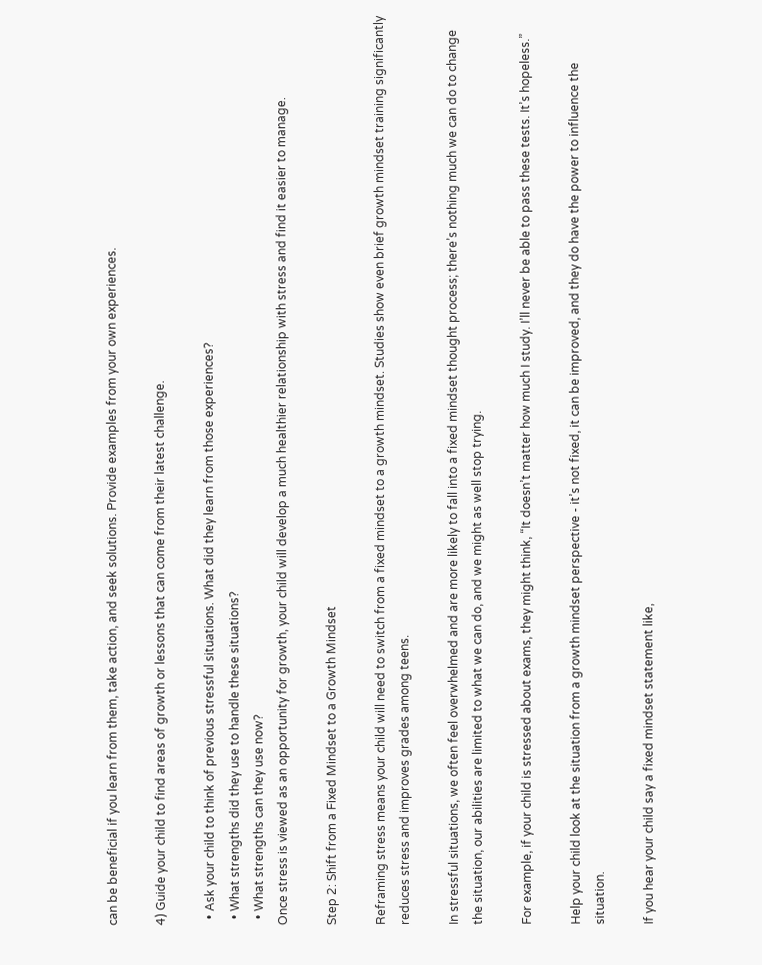can be beneficial if you learn from them, take action, and seek solutions. Provide examples from your own experiences.

4) Guide your child to find areas of growth or lessons that can come from their latest challenge.

  • Ask your child to think of previous stressful situations. What did they learn from those experiences?
  • What strengths did they use to handle these situations?
  • What strengths can they use now?
Once stress is viewed as an opportunity for growth, your child will develop a much healthier relationship with stress and find it easier to manage.

Step 2: Shift from a Fixed Mindset to a Growth Mindset

Reframing stress means your child will need to switch from a fixed mindset to a growth mindset. Studies show even brief growth mindset training significantly reduces stress and improves grades among teens.

In stressful situations, we often feel overwhelmed and are more likely to fall into a fixed mindset thought process; there’s nothing much we can do to change the situation, our abilities are limited to what we can do, and we might as well stop trying.

For example, if your child is stressed about exams, they might think, “It doesn’t matter how much I study. I’ll never be able to pass these tests. It’s hopeless.”

Help your child look at the situation from a growth mindset perspective - it’s not fixed, it can be improved, and they do have the power to influence the situation.

If you hear your child say a fixed mindset statement like,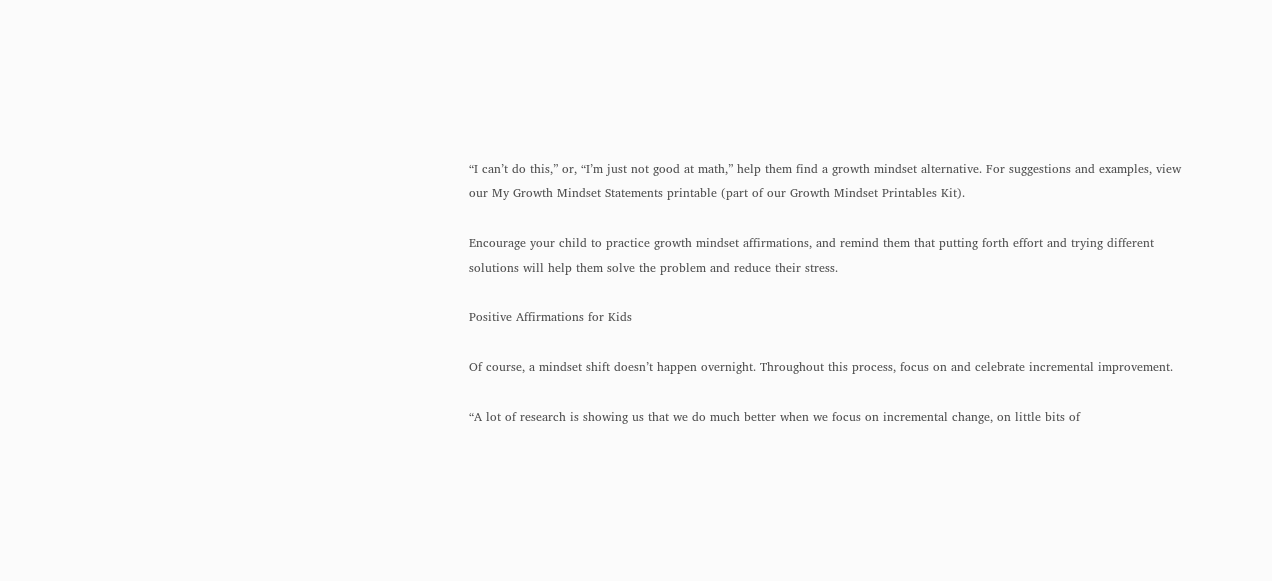“I can’t do this,” or, “I’m just not good at math,” help them find a growth mindset alternative. For suggestions and examples, view our My Growth Mindset Statements printable (part of our Growth Mindset Printables Kit).

Encourage your child to practice growth mindset affirmations, and remind them that putting forth effort and trying different solutions will help them solve the problem and reduce their stress.

Positive Affirmations for Kids

Of course, a mindset shift doesn’t happen overnight. Throughout this process, focus on and celebrate incremental improvement.

“A lot of research is showing us that we do much better when we focus on incremental change, on little bits of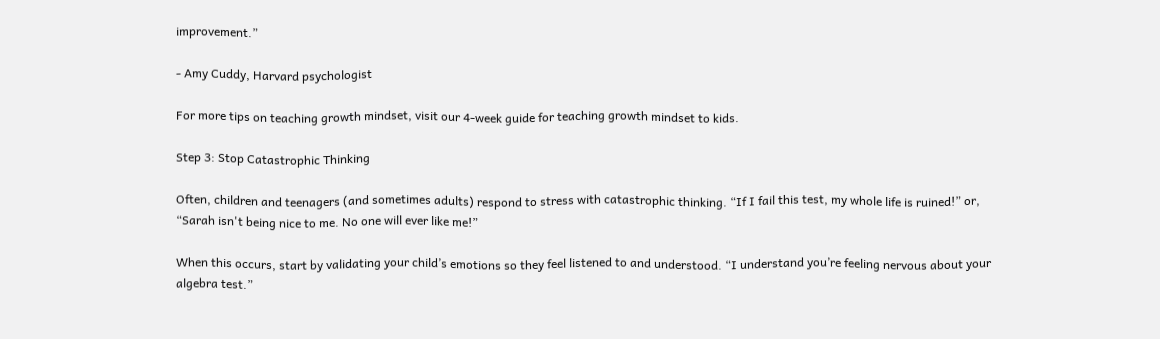improvement.”

- Amy Cuddy, Harvard psychologist

For more tips on teaching growth mindset, visit our 4-week guide for teaching growth mindset to kids.

Step 3: Stop Catastrophic Thinking

Often, children and teenagers (and sometimes adults) respond to stress with catastrophic thinking. “If I fail this test, my whole life is ruined!” or, “Sarah isn't being nice to me. No one will ever like me!”

When this occurs, start by validating your child’s emotions so they feel listened to and understood. “I understand you’re feeling nervous about your algebra test.”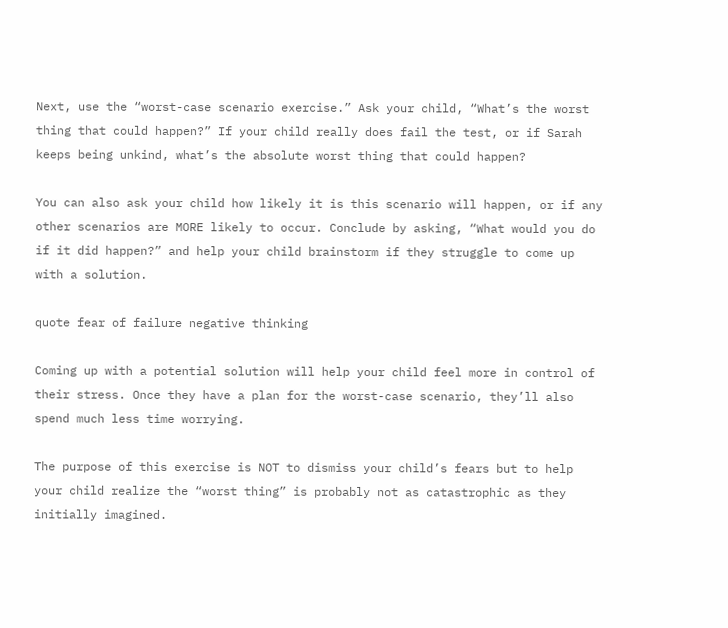Next, use the “worst-case scenario exercise.” Ask your child, “What’s the worst thing that could happen?” If your child really does fail the test, or if Sarah keeps being unkind, what’s the absolute worst thing that could happen?

You can also ask your child how likely it is this scenario will happen, or if any other scenarios are MORE likely to occur. Conclude by asking, “What would you do if it did happen?” and help your child brainstorm if they struggle to come up with a solution.

quote fear of failure negative thinking

Coming up with a potential solution will help your child feel more in control of their stress. Once they have a plan for the worst-case scenario, they’ll also spend much less time worrying.

The purpose of this exercise is NOT to dismiss your child’s fears but to help your child realize the “worst thing” is probably not as catastrophic as they initially imagined.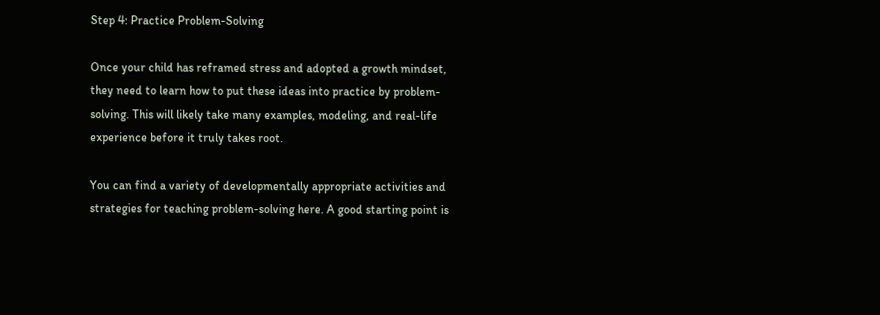Step 4: Practice Problem-Solving

Once your child has reframed stress and adopted a growth mindset, they need to learn how to put these ideas into practice by problem-solving. This will likely take many examples, modeling, and real-life experience before it truly takes root.

You can find a variety of developmentally appropriate activities and strategies for teaching problem-solving here. A good starting point is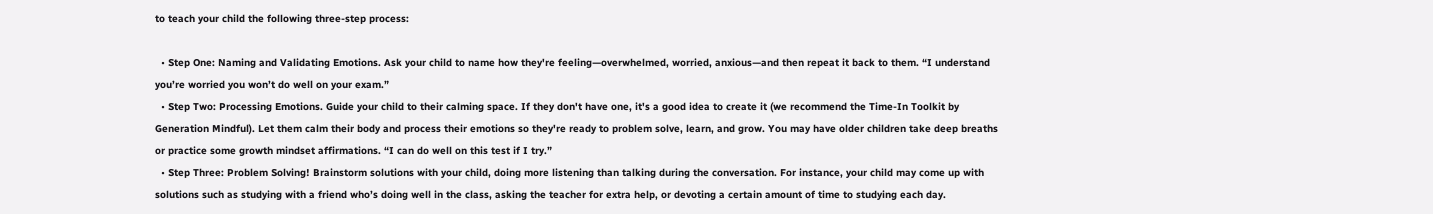to teach your child the following three-step process:

  • Step One: Naming and Validating Emotions. Ask your child to name how they're feeling—overwhelmed, worried, anxious—and then repeat it back to them. “I understand you’re worried you won’t do well on your exam.”
  • Step Two: Processing Emotions. Guide your child to their calming space. If they don't have one, it's a good idea to create it (we recommend the Time-In Toolkit by Generation Mindful). Let them calm their body and process their emotions so they're ready to problem solve, learn, and grow. You may have older children take deep breaths or practice some growth mindset affirmations. “I can do well on this test if I try.”
  • Step Three: Problem Solving! Brainstorm solutions with your child, doing more listening than talking during the conversation. For instance, your child may come up with solutions such as studying with a friend who’s doing well in the class, asking the teacher for extra help, or devoting a certain amount of time to studying each day.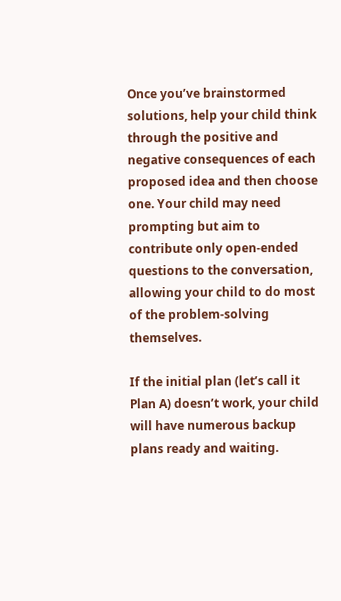Once you’ve brainstormed solutions, help your child think through the positive and negative consequences of each proposed idea and then choose one. Your child may need prompting but aim to contribute only open-ended questions to the conversation, allowing your child to do most of the problem-solving themselves.

If the initial plan (let’s call it Plan A) doesn’t work, your child will have numerous backup plans ready and waiting.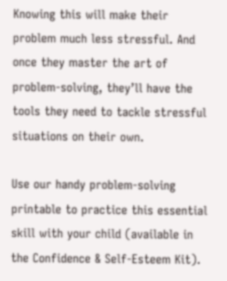Knowing this will make their problem much less stressful. And once they master the art of problem-solving, they’ll have the tools they need to tackle stressful situations on their own.

Use our handy problem-solving printable to practice this essential skill with your child (available in the Confidence & Self-Esteem Kit).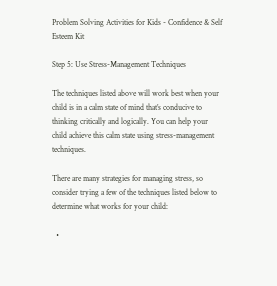Problem Solving Activities for Kids - Confidence & Self Esteem Kit

Step 5: Use Stress-Management Techniques

The techniques listed above will work best when your child is in a calm state of mind that’s conducive to thinking critically and logically. You can help your child achieve this calm state using stress-management techniques.

There are many strategies for managing stress, so consider trying a few of the techniques listed below to determine what works for your child:

  •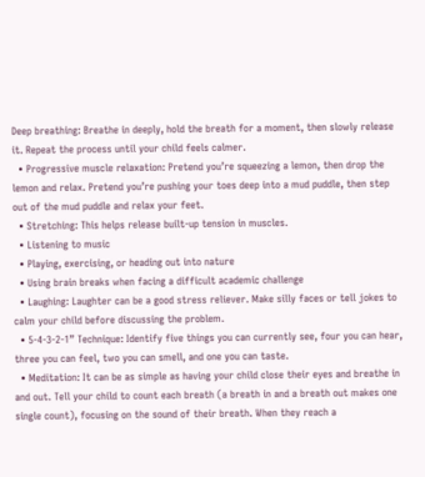Deep breathing: Breathe in deeply, hold the breath for a moment, then slowly release it. Repeat the process until your child feels calmer.
  • Progressive muscle relaxation: Pretend you’re squeezing a lemon, then drop the lemon and relax. Pretend you’re pushing your toes deep into a mud puddle, then step out of the mud puddle and relax your feet.
  • Stretching: This helps release built-up tension in muscles.
  • Listening to music
  • Playing, exercising, or heading out into nature
  • Using brain breaks when facing a difficult academic challenge
  • Laughing: Laughter can be a good stress reliever. Make silly faces or tell jokes to calm your child before discussing the problem.
  • 5-4-3-2-1” Technique: Identify five things you can currently see, four you can hear, three you can feel, two you can smell, and one you can taste.
  • Meditation: It can be as simple as having your child close their eyes and breathe in and out. Tell your child to count each breath (a breath in and a breath out makes one single count), focusing on the sound of their breath. When they reach a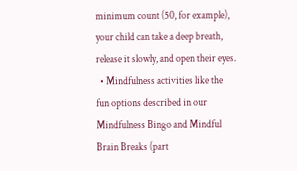minimum count (50, for example), your child can take a deep breath, release it slowly, and open their eyes.
  • Mindfulness activities like the fun options described in our Mindfulness Bingo and Mindful Brain Breaks (part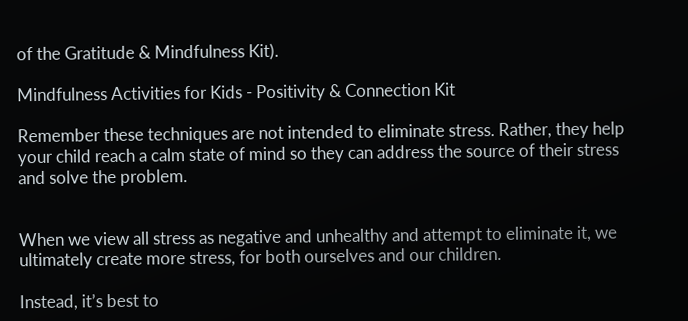of the Gratitude & Mindfulness Kit).

Mindfulness Activities for Kids - Positivity & Connection Kit

Remember these techniques are not intended to eliminate stress. Rather, they help your child reach a calm state of mind so they can address the source of their stress and solve the problem.


When we view all stress as negative and unhealthy and attempt to eliminate it, we ultimately create more stress, for both ourselves and our children.

Instead, it’s best to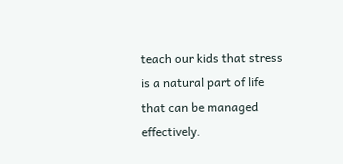teach our kids that stress is a natural part of life that can be managed effectively.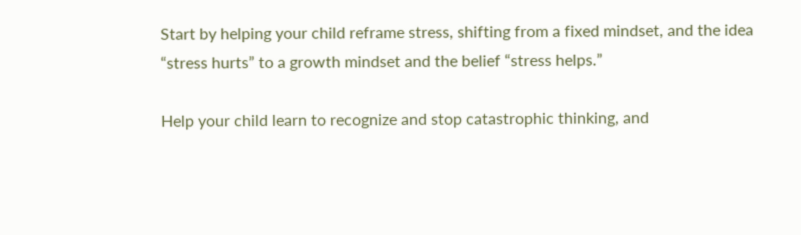Start by helping your child reframe stress, shifting from a fixed mindset, and the idea “stress hurts” to a growth mindset and the belief “stress helps.”

Help your child learn to recognize and stop catastrophic thinking, and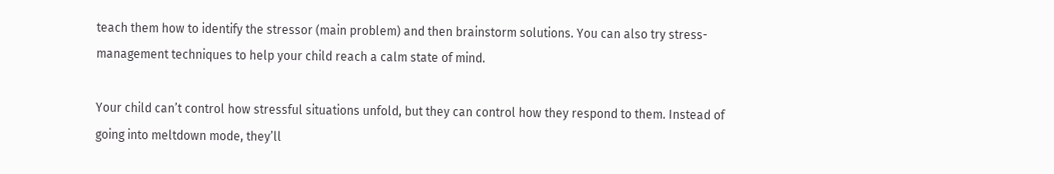teach them how to identify the stressor (main problem) and then brainstorm solutions. You can also try stress-management techniques to help your child reach a calm state of mind.

Your child can’t control how stressful situations unfold, but they can control how they respond to them. Instead of going into meltdown mode, they’ll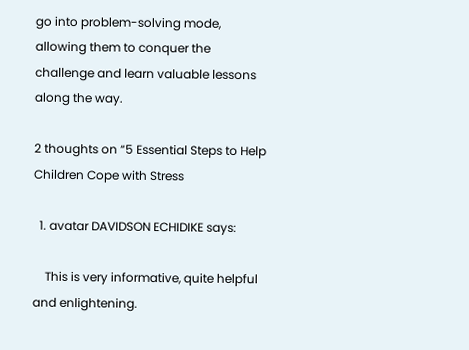go into problem-solving mode, allowing them to conquer the challenge and learn valuable lessons along the way.

2 thoughts on “5 Essential Steps to Help Children Cope with Stress

  1. avatar DAVIDSON ECHIDIKE says:

    This is very informative, quite helpful and enlightening.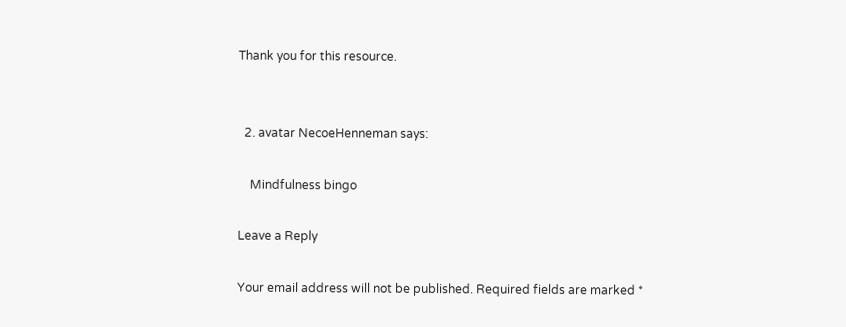Thank you for this resource.


  2. avatar NecoeHenneman says:

    Mindfulness bingo

Leave a Reply

Your email address will not be published. Required fields are marked *